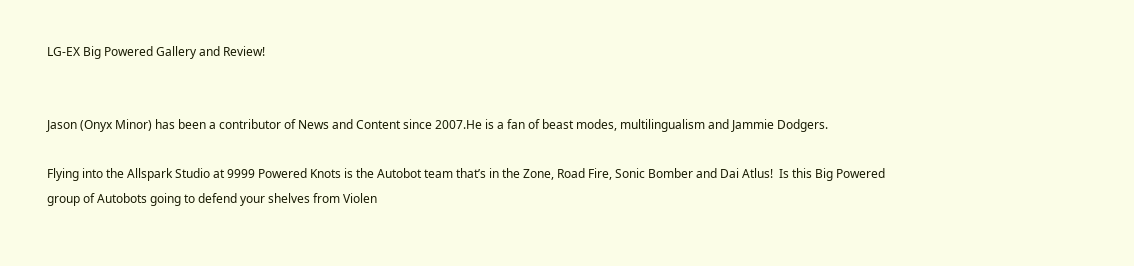LG-EX Big Powered Gallery and Review!


Jason (Onyx Minor) has been a contributor of News and Content since 2007.He is a fan of beast modes, multilingualism and Jammie Dodgers.

Flying into the Allspark Studio at 9999 Powered Knots is the Autobot team that’s in the Zone, Road Fire, Sonic Bomber and Dai Atlus!  Is this Big Powered group of Autobots going to defend your shelves from Violen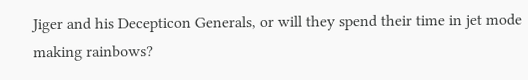Jiger and his Decepticon Generals, or will they spend their time in jet mode making rainbows?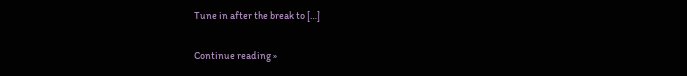Tune in after the break to […]

Continue reading »